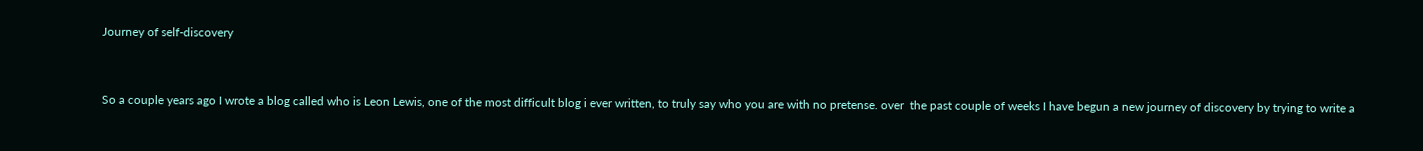Journey of self-discovery


So a couple years ago I wrote a blog called who is Leon Lewis, one of the most difficult blog i ever written, to truly say who you are with no pretense. over  the past couple of weeks I have begun a new journey of discovery by trying to write a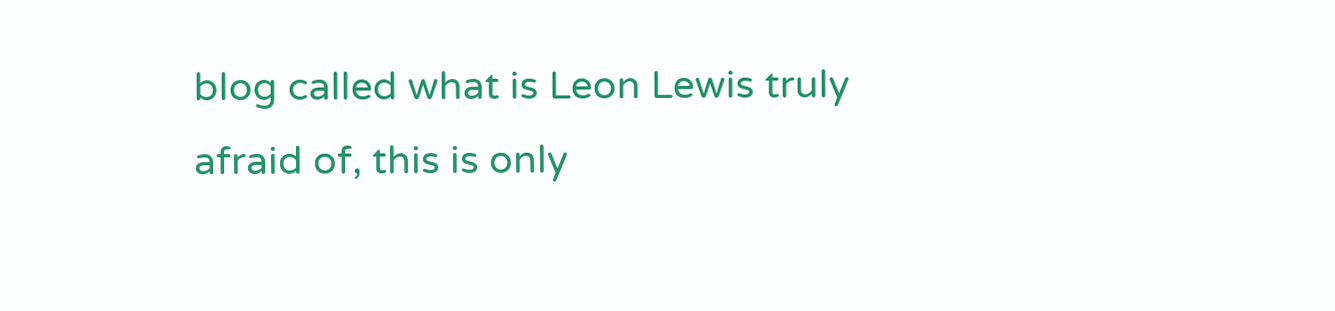blog called what is Leon Lewis truly afraid of, this is only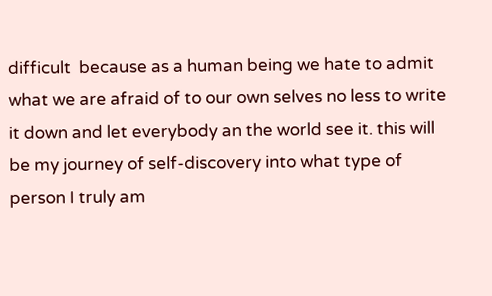difficult  because as a human being we hate to admit what we are afraid of to our own selves no less to write it down and let everybody an the world see it. this will be my journey of self-discovery into what type of person I truly am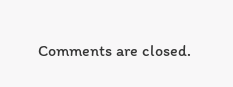Comments are closed.